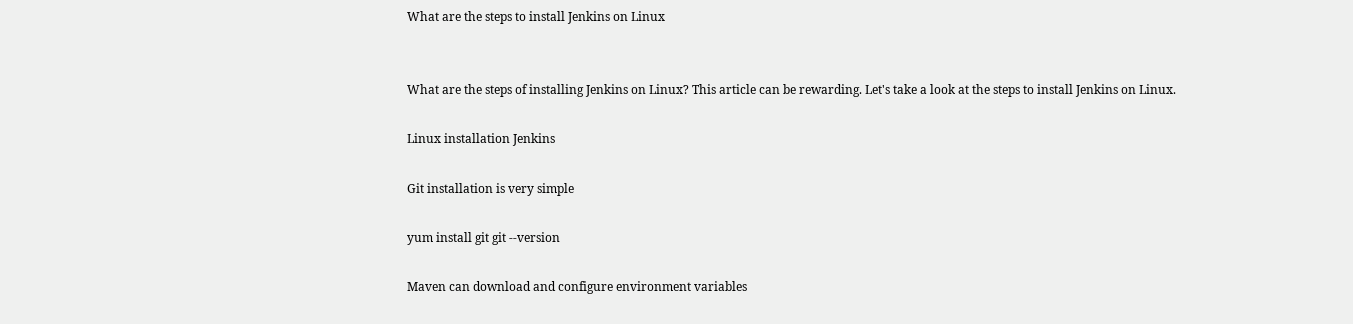What are the steps to install Jenkins on Linux


What are the steps of installing Jenkins on Linux? This article can be rewarding. Let's take a look at the steps to install Jenkins on Linux.

Linux installation Jenkins

Git installation is very simple

yum install git git --version

Maven can download and configure environment variables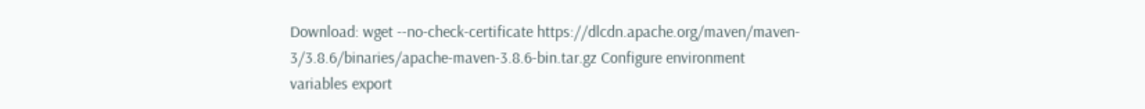Download: wget --no-check-certificate https://dlcdn.apache.org/maven/maven- 3/3.8.6/binaries/apache-maven-3.8.6-bin.tar.gz Configure environment variables export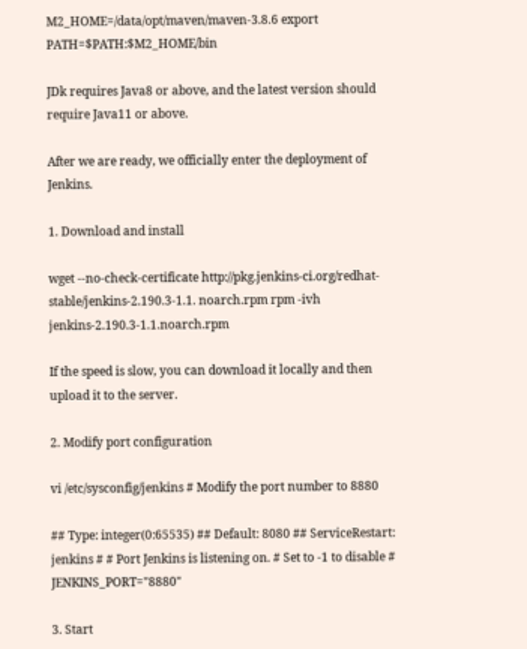M2_HOME=/data/opt/maven/maven-3.8.6 export PATH=$PATH:$M2_HOME/bin

JDk requires Java8 or above, and the latest version should require Java11 or above.

After we are ready, we officially enter the deployment of Jenkins.

1. Download and install

wget --no-check-certificate http://pkg.jenkins-ci.org/redhat-stable/jenkins-2.190.3-1.1. noarch.rpm rpm -ivh jenkins-2.190.3-1.1.noarch.rpm

If the speed is slow, you can download it locally and then upload it to the server.

2. Modify port configuration

vi /etc/sysconfig/jenkins # Modify the port number to 8880

## Type: integer(0:65535) ## Default: 8080 ## ServiceRestart: jenkins # # Port Jenkins is listening on. # Set to -1 to disable # JENKINS_PORT="8880"

3. Start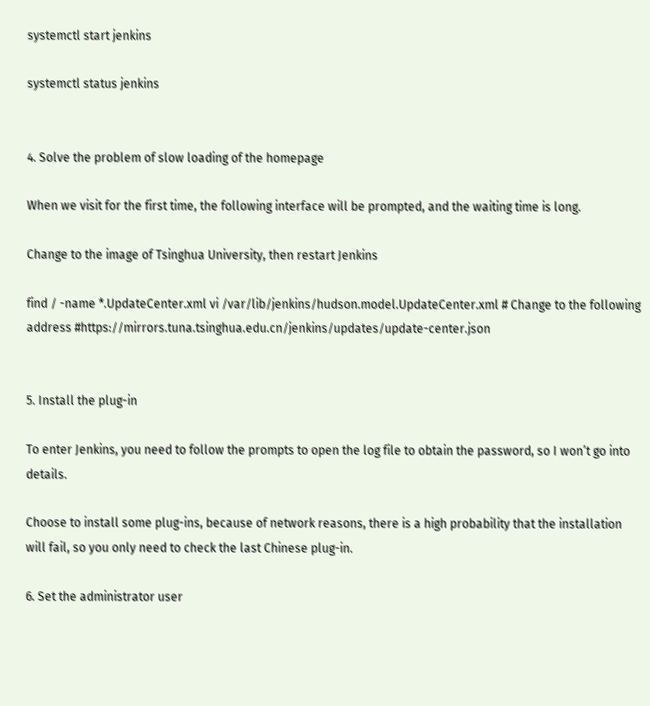systemctl start jenkins

systemctl status jenkins


4. Solve the problem of slow loading of the homepage

When we visit for the first time, the following interface will be prompted, and the waiting time is long.

Change to the image of Tsinghua University, then restart Jenkins

find / -name *.UpdateCenter.xml vi /var/lib/jenkins/hudson.model.UpdateCenter.xml # Change to the following address #https://mirrors.tuna.tsinghua.edu.cn/jenkins/updates/update-center.json


5. Install the plug-in

To enter Jenkins, you need to follow the prompts to open the log file to obtain the password, so I won’t go into details.

Choose to install some plug-ins, because of network reasons, there is a high probability that the installation will fail, so you only need to check the last Chinese plug-in.

6. Set the administrator user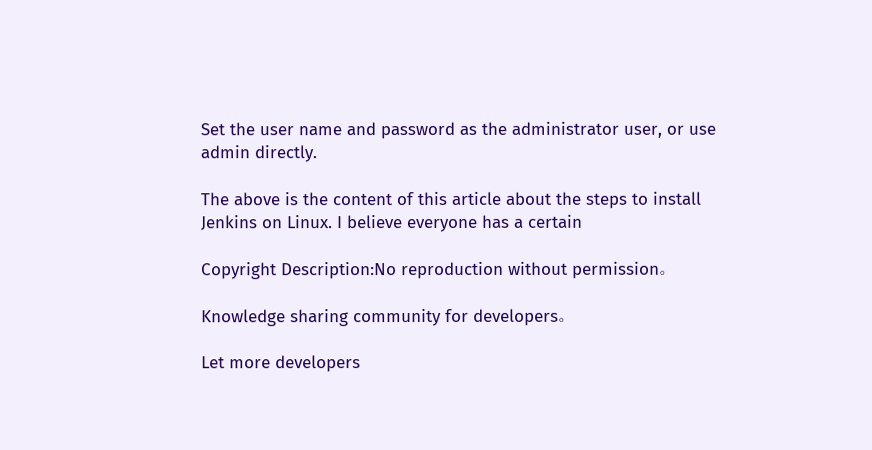Set the user name and password as the administrator user, or use admin directly.

The above is the content of this article about the steps to install Jenkins on Linux. I believe everyone has a certain

Copyright Description:No reproduction without permission。

Knowledge sharing community for developers。

Let more developers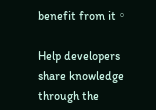benefit from it。

Help developers share knowledge through the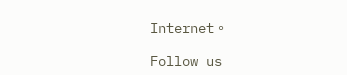Internet。

Follow us